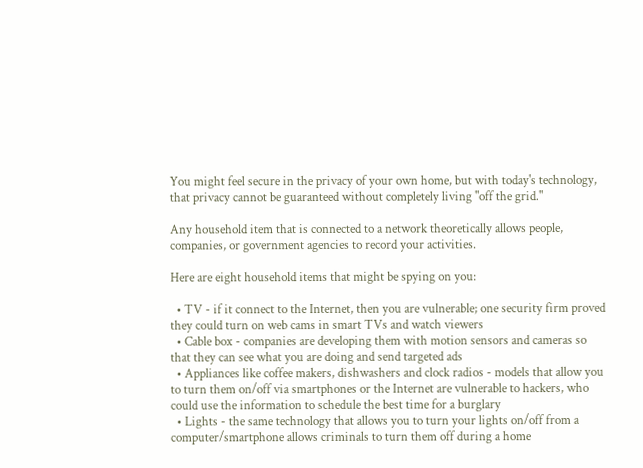You might feel secure in the privacy of your own home, but with today's technology, that privacy cannot be guaranteed without completely living "off the grid."

Any household item that is connected to a network theoretically allows people, companies, or government agencies to record your activities.

Here are eight household items that might be spying on you:

  • TV - if it connect to the Internet, then you are vulnerable; one security firm proved they could turn on web cams in smart TVs and watch viewers
  • Cable box - companies are developing them with motion sensors and cameras so that they can see what you are doing and send targeted ads
  • Appliances like coffee makers, dishwashers and clock radios - models that allow you to turn them on/off via smartphones or the Internet are vulnerable to hackers, who could use the information to schedule the best time for a burglary
  • Lights - the same technology that allows you to turn your lights on/off from a computer/smartphone allows criminals to turn them off during a home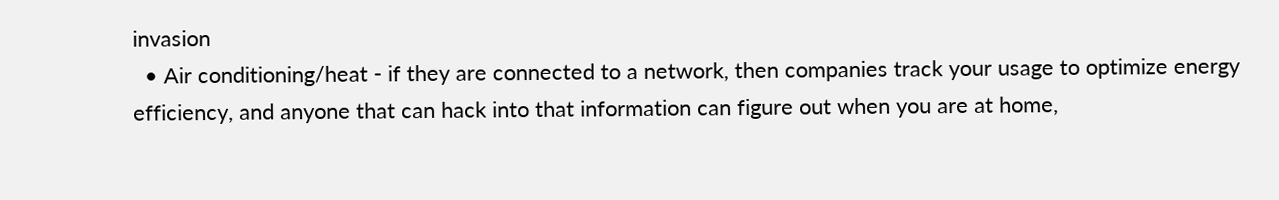invasion
  • Air conditioning/heat - if they are connected to a network, then companies track your usage to optimize energy efficiency, and anyone that can hack into that information can figure out when you are at home,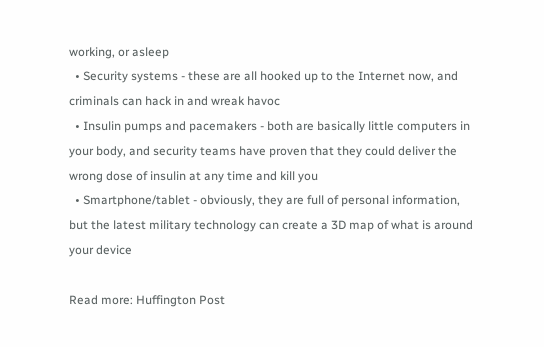working, or asleep
  • Security systems - these are all hooked up to the Internet now, and criminals can hack in and wreak havoc
  • Insulin pumps and pacemakers - both are basically little computers in your body, and security teams have proven that they could deliver the wrong dose of insulin at any time and kill you
  • Smartphone/tablet - obviously, they are full of personal information, but the latest military technology can create a 3D map of what is around your device

Read more: Huffington Post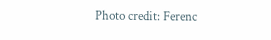Photo credit: Ferenc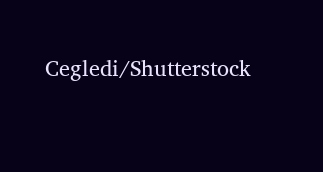Cegledi/Shutterstock